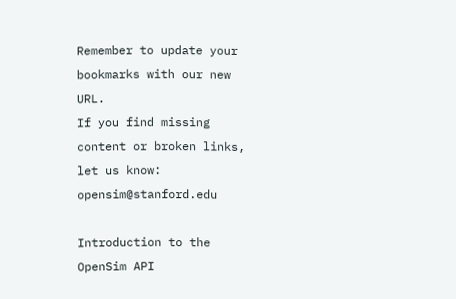Remember to update your bookmarks with our new URL.
If you find missing content or broken links, let us know: opensim@stanford.edu

Introduction to the OpenSim API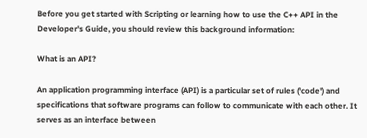Before you get started with Scripting or learning how to use the C++ API in the Developer's Guide, you should review this background information:

What is an API?

An application programming interface (API) is a particular set of rules ('code') and specifications that software programs can follow to communicate with each other. It serves as an interface between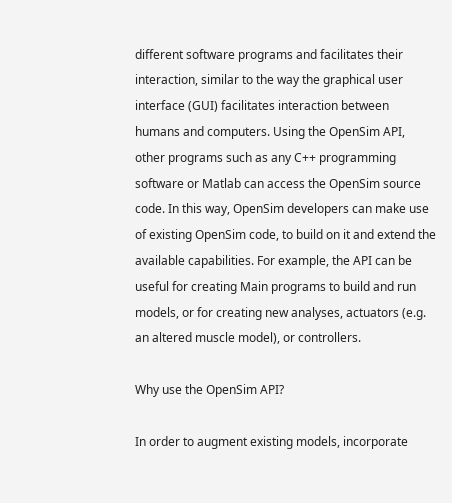different software programs and facilitates their interaction, similar to the way the graphical user interface (GUI) facilitates interaction between humans and computers. Using the OpenSim API, other programs such as any C++ programming software or Matlab can access the OpenSim source code. In this way, OpenSim developers can make use of existing OpenSim code, to build on it and extend the available capabilities. For example, the API can be useful for creating Main programs to build and run models, or for creating new analyses, actuators (e.g. an altered muscle model), or controllers.

Why use the OpenSim API?

In order to augment existing models, incorporate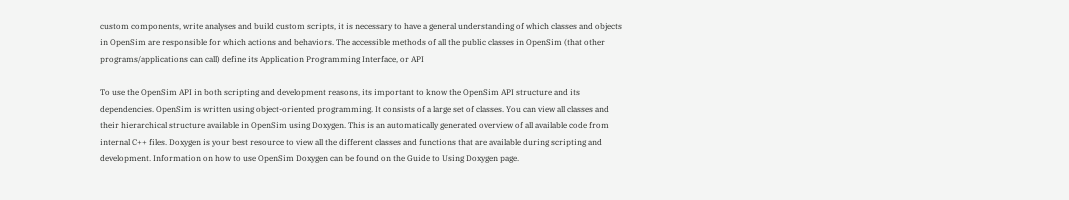custom components, write analyses and build custom scripts, it is necessary to have a general understanding of which classes and objects in OpenSim are responsible for which actions and behaviors. The accessible methods of all the public classes in OpenSim (that other programs/applications can call) define its Application Programming Interface, or API

To use the OpenSim API in both scripting and development reasons, its important to know the OpenSim API structure and its dependencies. OpenSim is written using object-oriented programming. It consists of a large set of classes. You can view all classes and their hierarchical structure available in OpenSim using Doxygen. This is an automatically generated overview of all available code from internal C++ files. Doxygen is your best resource to view all the different classes and functions that are available during scripting and development. Information on how to use OpenSim Doxygen can be found on the Guide to Using Doxygen page.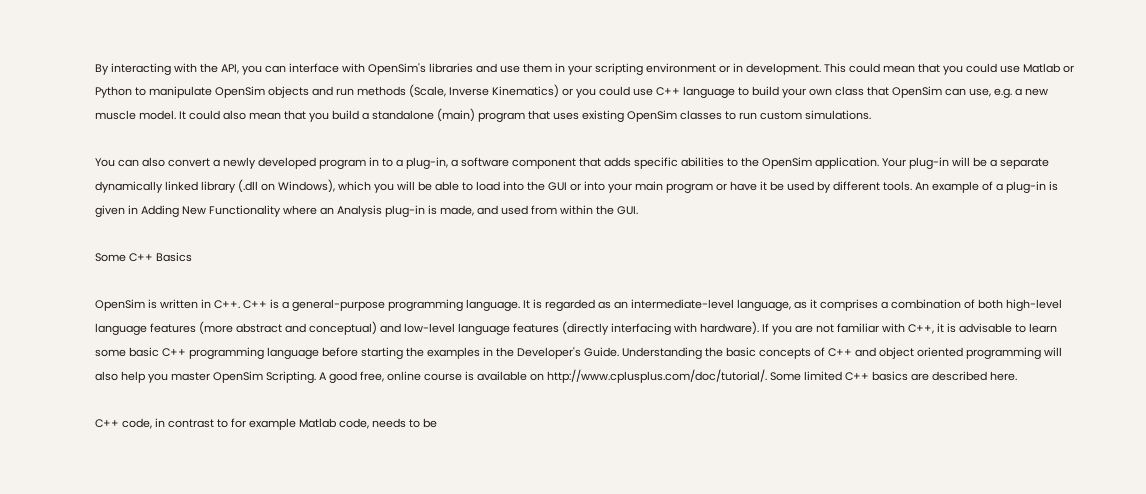By interacting with the API, you can interface with OpenSim's libraries and use them in your scripting environment or in development. This could mean that you could use Matlab or Python to manipulate OpenSim objects and run methods (Scale, Inverse Kinematics) or you could use C++ language to build your own class that OpenSim can use, e.g. a new muscle model. It could also mean that you build a standalone (main) program that uses existing OpenSim classes to run custom simulations.

You can also convert a newly developed program in to a plug-in, a software component that adds specific abilities to the OpenSim application. Your plug-in will be a separate dynamically linked library (.dll on Windows), which you will be able to load into the GUI or into your main program or have it be used by different tools. An example of a plug-in is given in Adding New Functionality where an Analysis plug-in is made, and used from within the GUI.

Some C++ Basics

OpenSim is written in C++. C++ is a general-purpose programming language. It is regarded as an intermediate-level language, as it comprises a combination of both high-level language features (more abstract and conceptual) and low-level language features (directly interfacing with hardware). If you are not familiar with C++, it is advisable to learn some basic C++ programming language before starting the examples in the Developer's Guide. Understanding the basic concepts of C++ and object oriented programming will also help you master OpenSim Scripting. A good free, online course is available on http://www.cplusplus.com/doc/tutorial/. Some limited C++ basics are described here.

C++ code, in contrast to for example Matlab code, needs to be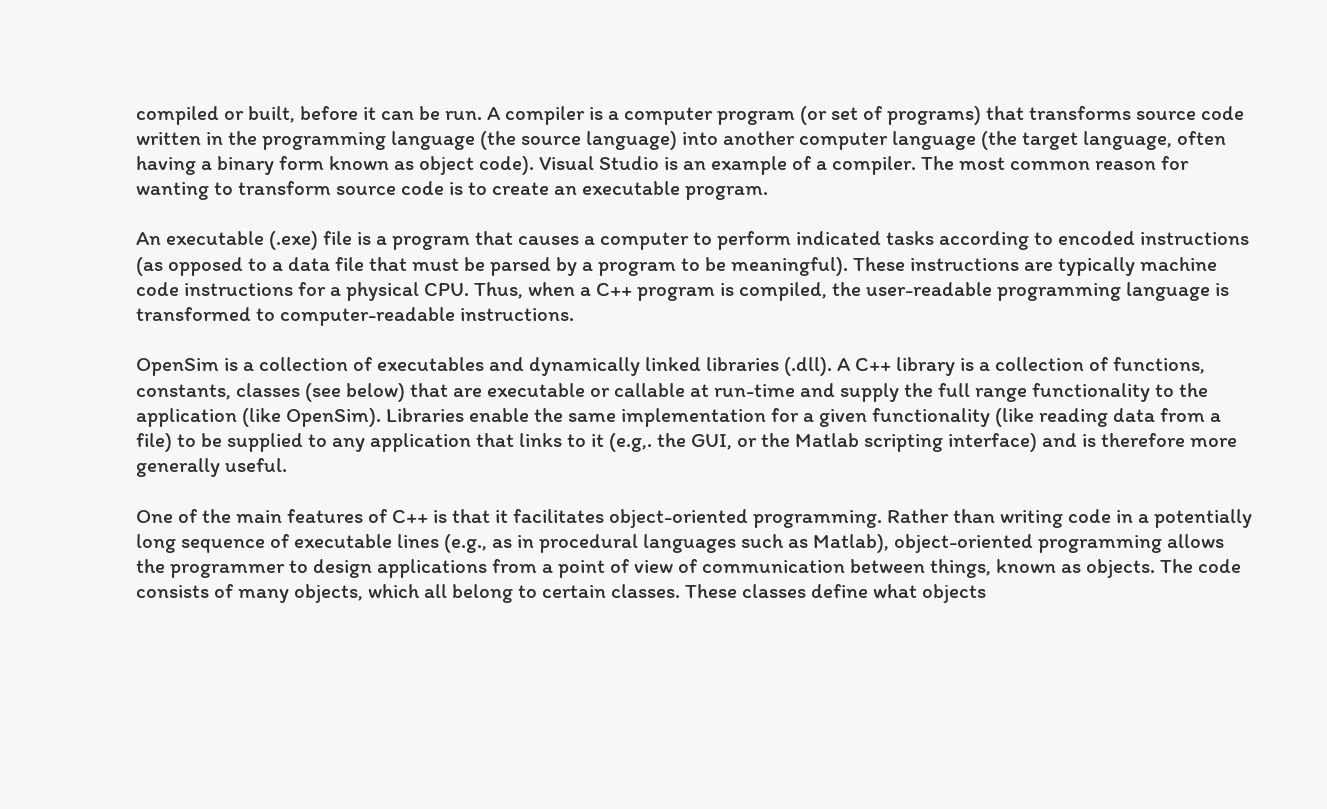compiled or built, before it can be run. A compiler is a computer program (or set of programs) that transforms source code written in the programming language (the source language) into another computer language (the target language, often having a binary form known as object code). Visual Studio is an example of a compiler. The most common reason for wanting to transform source code is to create an executable program.

An executable (.exe) file is a program that causes a computer to perform indicated tasks according to encoded instructions (as opposed to a data file that must be parsed by a program to be meaningful). These instructions are typically machine code instructions for a physical CPU. Thus, when a C++ program is compiled, the user-readable programming language is transformed to computer-readable instructions.

OpenSim is a collection of executables and dynamically linked libraries (.dll). A C++ library is a collection of functions, constants, classes (see below) that are executable or callable at run-time and supply the full range functionality to the application (like OpenSim). Libraries enable the same implementation for a given functionality (like reading data from a file) to be supplied to any application that links to it (e.g,. the GUI, or the Matlab scripting interface) and is therefore more generally useful.

One of the main features of C++ is that it facilitates object-oriented programming. Rather than writing code in a potentially long sequence of executable lines (e.g., as in procedural languages such as Matlab), object-oriented programming allows the programmer to design applications from a point of view of communication between things, known as objects. The code consists of many objects, which all belong to certain classes. These classes define what objects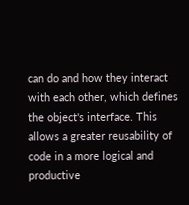can do and how they interact with each other, which defines the object's interface. This allows a greater reusability of code in a more logical and productive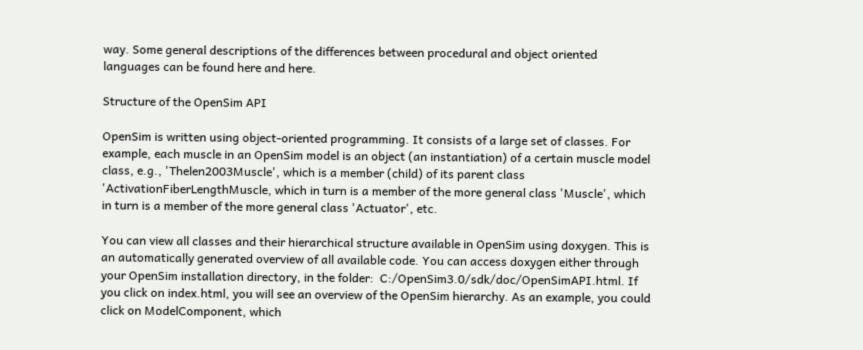way. Some general descriptions of the differences between procedural and object oriented languages can be found here and here.

Structure of the OpenSim API

OpenSim is written using object-oriented programming. It consists of a large set of classes. For example, each muscle in an OpenSim model is an object (an instantiation) of a certain muscle model class, e.g., 'Thelen2003Muscle', which is a member (child) of its parent class 'ActivationFiberLengthMuscle, which in turn is a member of the more general class 'Muscle', which in turn is a member of the more general class 'Actuator', etc.

You can view all classes and their hierarchical structure available in OpenSim using doxygen. This is an automatically generated overview of all available code. You can access doxygen either through your OpenSim installation directory, in the folder:  C:/OpenSim3.0/sdk/doc/OpenSimAPI.html. If you click on index.html, you will see an overview of the OpenSim hierarchy. As an example, you could click on ModelComponent, which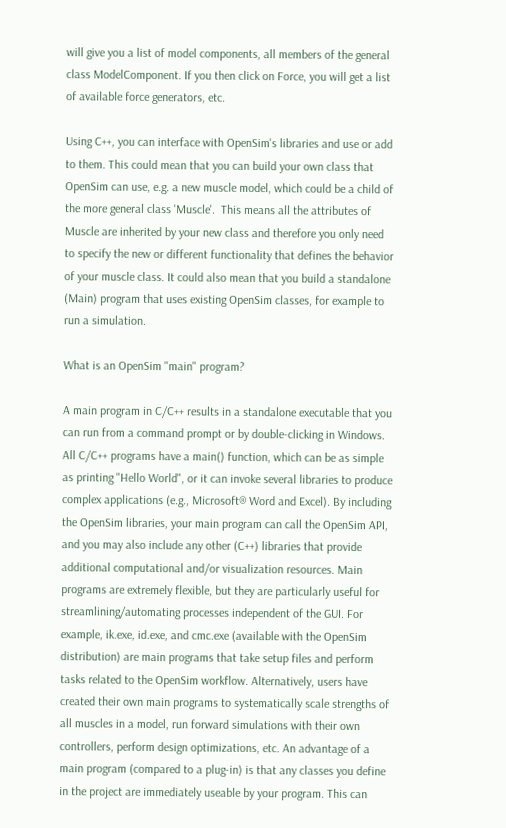will give you a list of model components, all members of the general class ModelComponent. If you then click on Force, you will get a list of available force generators, etc.

Using C++, you can interface with OpenSim's libraries and use or add to them. This could mean that you can build your own class that OpenSim can use, e.g. a new muscle model, which could be a child of the more general class 'Muscle'.  This means all the attributes of  Muscle are inherited by your new class and therefore you only need to specify the new or different functionality that defines the behavior of your muscle class. It could also mean that you build a standalone (Main) program that uses existing OpenSim classes, for example to run a simulation.

What is an OpenSim "main" program?

A main program in C/C++ results in a standalone executable that you can run from a command prompt or by double-clicking in Windows. All C/C++ programs have a main() function, which can be as simple as printing "Hello World", or it can invoke several libraries to produce complex applications (e.g., Microsoft® Word and Excel). By including the OpenSim libraries, your main program can call the OpenSim API, and you may also include any other (C++) libraries that provide additional computational and/or visualization resources. Main programs are extremely flexible, but they are particularly useful for streamlining/automating processes independent of the GUI. For example, ik.exe, id.exe, and cmc.exe (available with the OpenSim distribution) are main programs that take setup files and perform tasks related to the OpenSim workflow. Alternatively, users have created their own main programs to systematically scale strengths of all muscles in a model, run forward simulations with their own controllers, perform design optimizations, etc. An advantage of a main program (compared to a plug-in) is that any classes you define in the project are immediately useable by your program. This can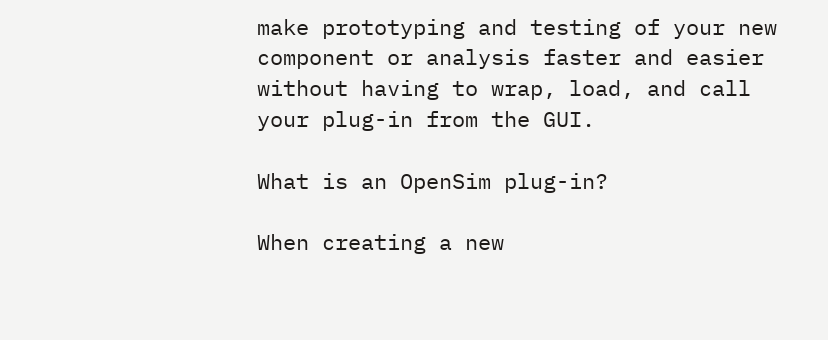make prototyping and testing of your new component or analysis faster and easier without having to wrap, load, and call your plug-in from the GUI.

What is an OpenSim plug-in?

When creating a new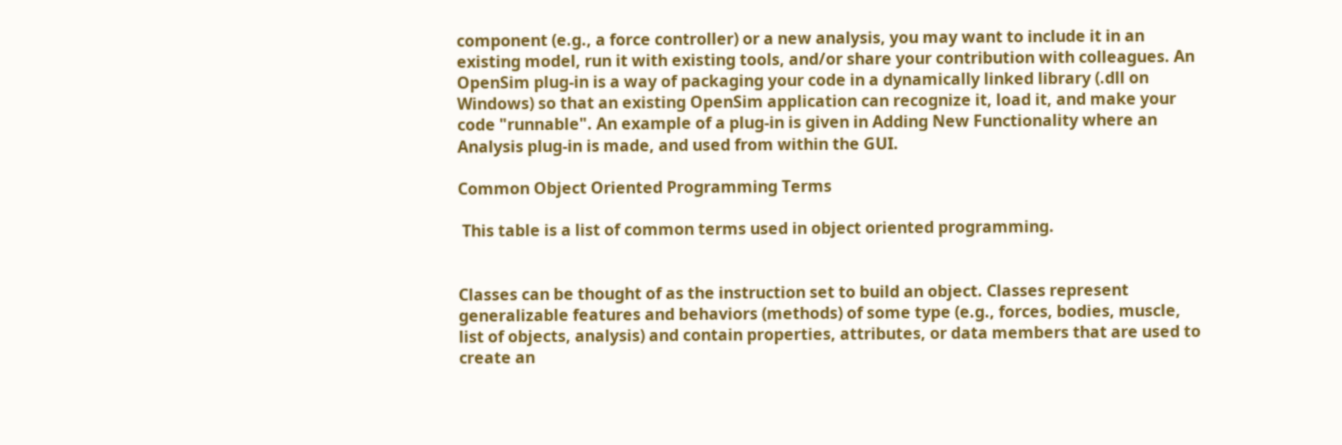component (e.g., a force controller) or a new analysis, you may want to include it in an existing model, run it with existing tools, and/or share your contribution with colleagues. An OpenSim plug-in is a way of packaging your code in a dynamically linked library (.dll on Windows) so that an existing OpenSim application can recognize it, load it, and make your code "runnable". An example of a plug-in is given in Adding New Functionality where an Analysis plug-in is made, and used from within the GUI.

Common Object Oriented Programming Terms

 This table is a list of common terms used in object oriented programming.


Classes can be thought of as the instruction set to build an object. Classes represent generalizable features and behaviors (methods) of some type (e.g., forces, bodies, muscle, list of objects, analysis) and contain properties, attributes, or data members that are used to create an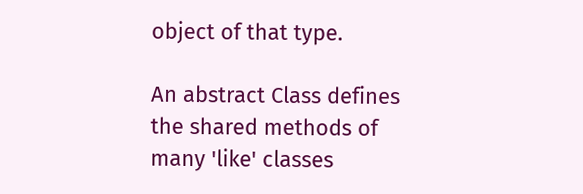object of that type.

An abstract Class defines the shared methods of many 'like' classes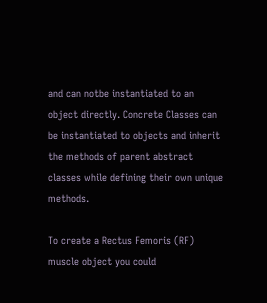and can notbe instantiated to an object directly. Concrete Classes can be instantiated to objects and inherit the methods of parent abstract classes while defining their own unique methods.

To create a Rectus Femoris (RF) muscle object you could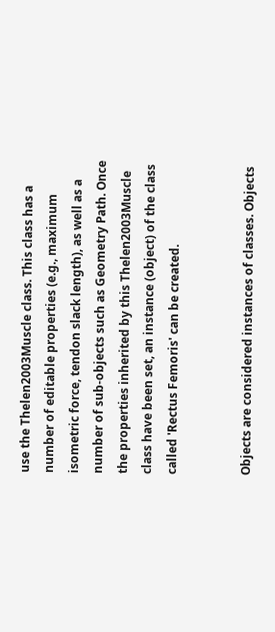use the Thelen2003Muscle class. This class has a number of editable properties (e.g., maximum isometric force, tendon slack length), as well as a number of sub-objects such as Geometry Path. Once the properties inherited by this Thelen2003Muscle class have been set, an instance (object) of the class called 'Rectus Femoris' can be created.


Objects are considered instances of classes. Objects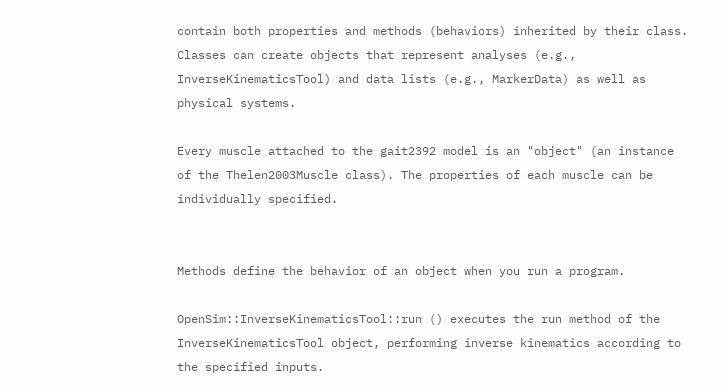contain both properties and methods (behaviors) inherited by their class. Classes can create objects that represent analyses (e.g., InverseKinematicsTool) and data lists (e.g., MarkerData) as well as physical systems.

Every muscle attached to the gait2392 model is an "object" (an instance of the Thelen2003Muscle class). The properties of each muscle can be individually specified.


Methods define the behavior of an object when you run a program.

OpenSim::InverseKinematicsTool::run () executes the run method of the InverseKinematicsTool object, performing inverse kinematics according to the specified inputs.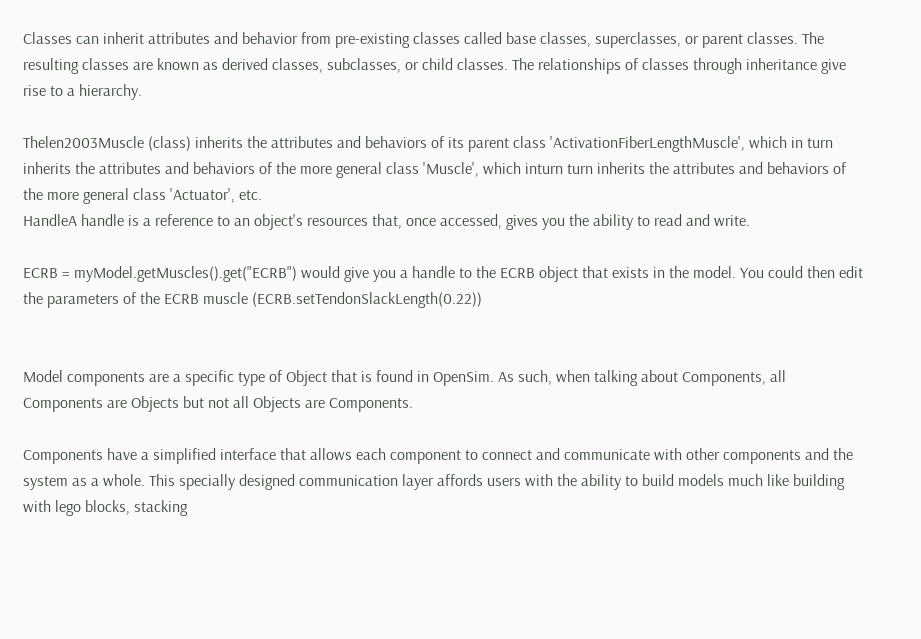Classes can inherit attributes and behavior from pre-existing classes called base classes, superclasses, or parent classes. The resulting classes are known as derived classes, subclasses, or child classes. The relationships of classes through inheritance give rise to a hierarchy.

Thelen2003Muscle (class) inherits the attributes and behaviors of its parent class 'ActivationFiberLengthMuscle', which in turn inherits the attributes and behaviors of the more general class 'Muscle', which inturn turn inherits the attributes and behaviors of the more general class 'Actuator', etc.
HandleA handle is a reference to an object's resources that, once accessed, gives you the ability to read and write.

ECRB = myModel.getMuscles().get("ECRB") would give you a handle to the ECRB object that exists in the model. You could then edit the parameters of the ECRB muscle (ECRB.setTendonSlackLength(0.22))


Model components are a specific type of Object that is found in OpenSim. As such, when talking about Components, all Components are Objects but not all Objects are Components.

Components have a simplified interface that allows each component to connect and communicate with other components and the system as a whole. This specially designed communication layer affords users with the ability to build models much like building with lego blocks, stacking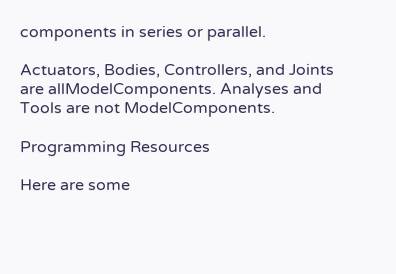components in series or parallel.

Actuators, Bodies, Controllers, and Joints are allModelComponents. Analyses and Tools are not ModelComponents.

Programming Resources

Here are some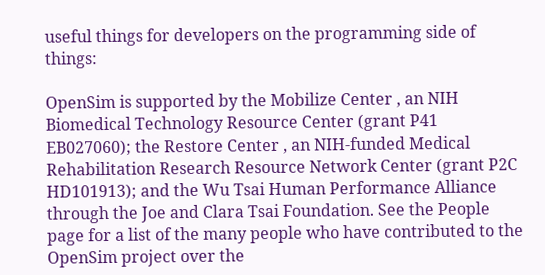useful things for developers on the programming side of things:

OpenSim is supported by the Mobilize Center , an NIH Biomedical Technology Resource Center (grant P41 EB027060); the Restore Center , an NIH-funded Medical Rehabilitation Research Resource Network Center (grant P2C HD101913); and the Wu Tsai Human Performance Alliance through the Joe and Clara Tsai Foundation. See the People page for a list of the many people who have contributed to the OpenSim project over the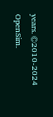years. ©2010-2024 OpenSim.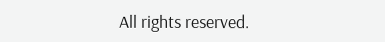All rights reserved.